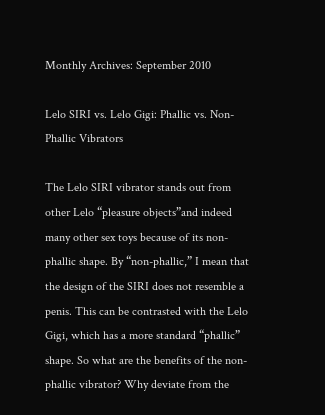Monthly Archives: September 2010

Lelo SIRI vs. Lelo Gigi: Phallic vs. Non-Phallic Vibrators

The Lelo SIRI vibrator stands out from other Lelo “pleasure objects”and indeed many other sex toys because of its non-phallic shape. By “non-phallic,” I mean that the design of the SIRI does not resemble a penis. This can be contrasted with the Lelo Gigi, which has a more standard “phallic” shape. So what are the benefits of the non-phallic vibrator? Why deviate from the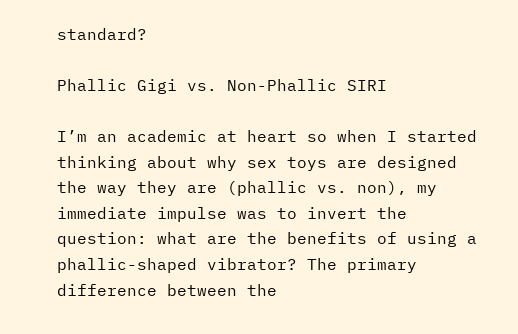standard?

Phallic Gigi vs. Non-Phallic SIRI

I’m an academic at heart so when I started thinking about why sex toys are designed the way they are (phallic vs. non), my immediate impulse was to invert the question: what are the benefits of using a phallic-shaped vibrator? The primary difference between the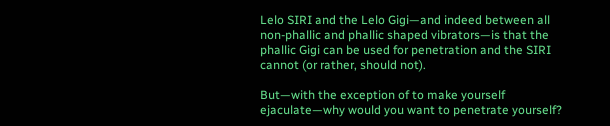Lelo SIRI and the Lelo Gigi—and indeed between all non-phallic and phallic shaped vibrators—is that the phallic Gigi can be used for penetration and the SIRI cannot (or rather, should not).

But—with the exception of to make yourself ejaculate—why would you want to penetrate yourself?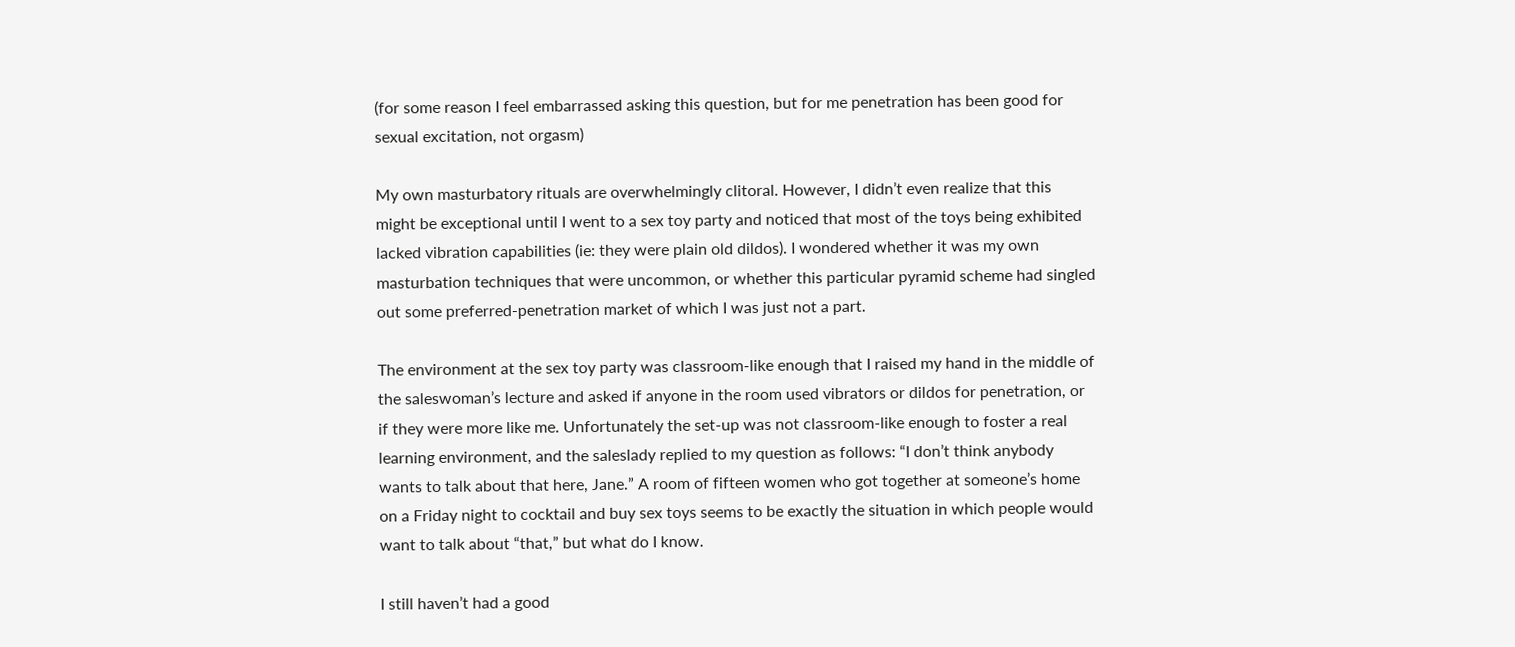(for some reason I feel embarrassed asking this question, but for me penetration has been good for sexual excitation, not orgasm)

My own masturbatory rituals are overwhelmingly clitoral. However, I didn’t even realize that this might be exceptional until I went to a sex toy party and noticed that most of the toys being exhibited lacked vibration capabilities (ie: they were plain old dildos). I wondered whether it was my own masturbation techniques that were uncommon, or whether this particular pyramid scheme had singled out some preferred-penetration market of which I was just not a part.

The environment at the sex toy party was classroom-like enough that I raised my hand in the middle of the saleswoman’s lecture and asked if anyone in the room used vibrators or dildos for penetration, or if they were more like me. Unfortunately the set-up was not classroom-like enough to foster a real learning environment, and the saleslady replied to my question as follows: “I don’t think anybody wants to talk about that here, Jane.” A room of fifteen women who got together at someone’s home on a Friday night to cocktail and buy sex toys seems to be exactly the situation in which people would want to talk about “that,” but what do I know.

I still haven’t had a good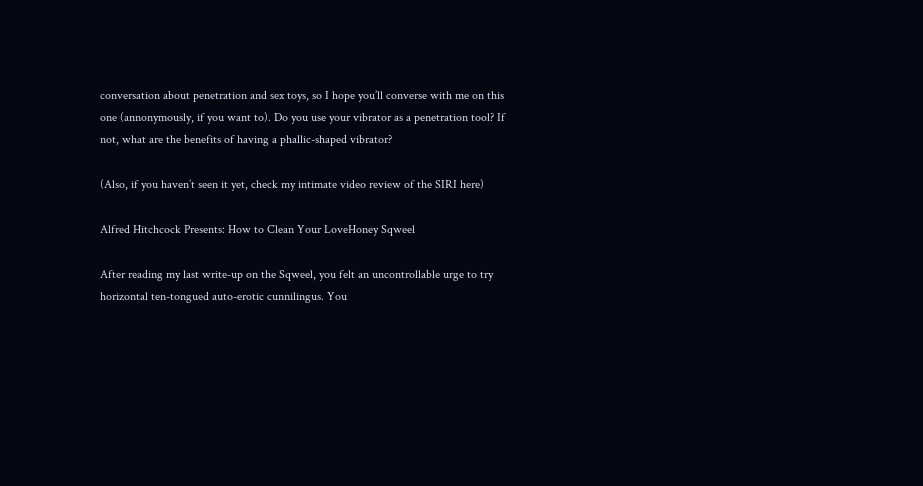conversation about penetration and sex toys, so I hope you’ll converse with me on this one (annonymously, if you want to). Do you use your vibrator as a penetration tool? If not, what are the benefits of having a phallic-shaped vibrator?

(Also, if you haven’t seen it yet, check my intimate video review of the SIRI here)

Alfred Hitchcock Presents: How to Clean Your LoveHoney Sqweel

After reading my last write-up on the Sqweel, you felt an uncontrollable urge to try horizontal ten-tongued auto-erotic cunnilingus. You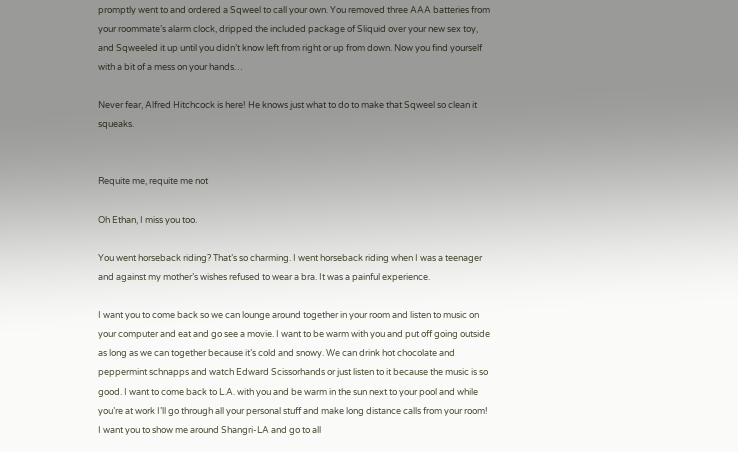promptly went to and ordered a Sqweel to call your own. You removed three AAA batteries from your roommate’s alarm clock, dripped the included package of Sliquid over your new sex toy, and Sqweeled it up until you didn’t know left from right or up from down. Now you find yourself with a bit of a mess on your hands…

Never fear, Alfred Hitchcock is here! He knows just what to do to make that Sqweel so clean it squeaks.


Requite me, requite me not

Oh Ethan, I miss you too.

You went horseback riding? That’s so charming. I went horseback riding when I was a teenager and against my mother’s wishes refused to wear a bra. It was a painful experience.

I want you to come back so we can lounge around together in your room and listen to music on your computer and eat and go see a movie. I want to be warm with you and put off going outside as long as we can together because it’s cold and snowy. We can drink hot chocolate and peppermint schnapps and watch Edward Scissorhands or just listen to it because the music is so good. I want to come back to L.A. with you and be warm in the sun next to your pool and while you’re at work I’ll go through all your personal stuff and make long distance calls from your room! I want you to show me around Shangri-LA and go to all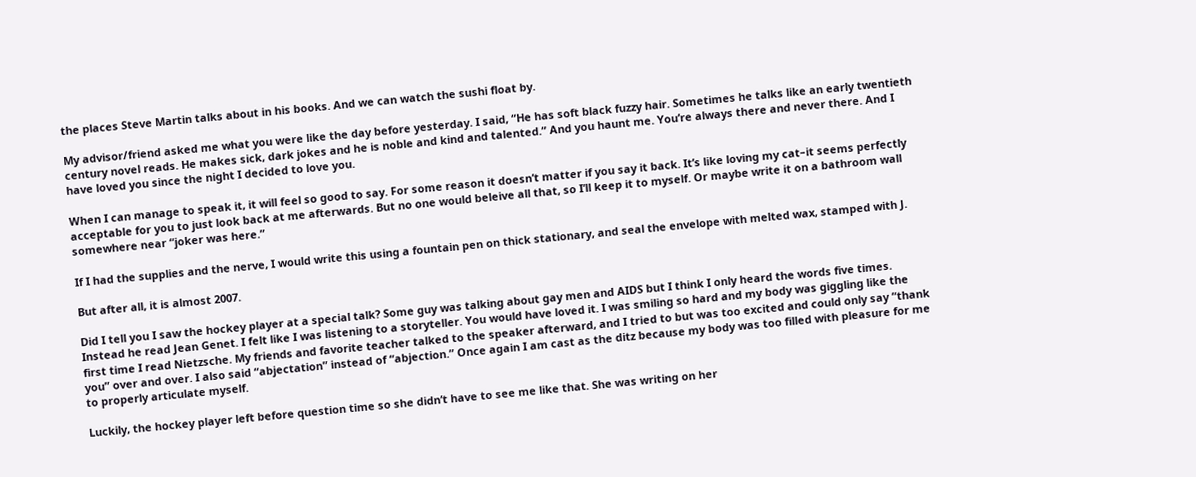the places Steve Martin talks about in his books. And we can watch the sushi float by.

My advisor/friend asked me what you were like the day before yesterday. I said, “He has soft black fuzzy hair. Sometimes he talks like an early twentieth century novel reads. He makes sick, dark jokes and he is noble and kind and talented.” And you haunt me. You’re always there and never there. And I have loved you since the night I decided to love you.

When I can manage to speak it, it will feel so good to say. For some reason it doesn’t matter if you say it back. It’s like loving my cat–it seems perfectly acceptable for you to just look back at me afterwards. But no one would beleive all that, so I’ll keep it to myself. Or maybe write it on a bathroom wall somewhere near “joker was here.”

If I had the supplies and the nerve, I would write this using a fountain pen on thick stationary, and seal the envelope with melted wax, stamped with J.

But after all, it is almost 2007.

Did I tell you I saw the hockey player at a special talk? Some guy was talking about gay men and AIDS but I think I only heard the words five times. Instead he read Jean Genet. I felt like I was listening to a storyteller. You would have loved it. I was smiling so hard and my body was giggling like the first time I read Nietzsche. My friends and favorite teacher talked to the speaker afterward, and I tried to but was too excited and could only say “thank you” over and over. I also said “abjectation” instead of “abjection.” Once again I am cast as the ditz because my body was too filled with pleasure for me to properly articulate myself.

Luckily, the hockey player left before question time so she didn’t have to see me like that. She was writing on her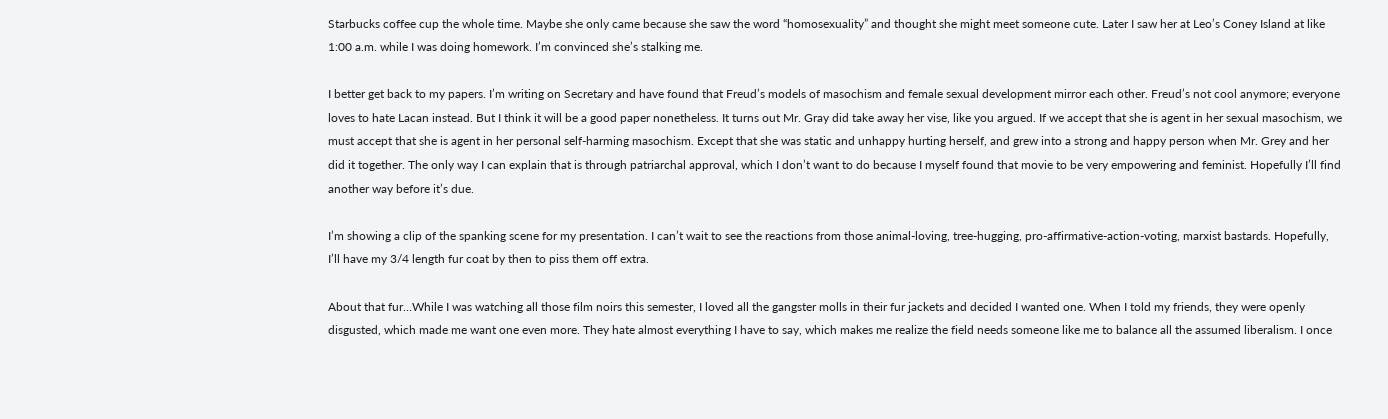Starbucks coffee cup the whole time. Maybe she only came because she saw the word “homosexuality” and thought she might meet someone cute. Later I saw her at Leo’s Coney Island at like 1:00 a.m. while I was doing homework. I’m convinced she’s stalking me.

I better get back to my papers. I’m writing on Secretary and have found that Freud’s models of masochism and female sexual development mirror each other. Freud’s not cool anymore; everyone loves to hate Lacan instead. But I think it will be a good paper nonetheless. It turns out Mr. Gray did take away her vise, like you argued. If we accept that she is agent in her sexual masochism, we must accept that she is agent in her personal self-harming masochism. Except that she was static and unhappy hurting herself, and grew into a strong and happy person when Mr. Grey and her did it together. The only way I can explain that is through patriarchal approval, which I don’t want to do because I myself found that movie to be very empowering and feminist. Hopefully I’ll find another way before it’s due.

I’m showing a clip of the spanking scene for my presentation. I can’t wait to see the reactions from those animal-loving, tree-hugging, pro-affirmative-action-voting, marxist bastards. Hopefully, I’ll have my 3/4 length fur coat by then to piss them off extra.

About that fur…While I was watching all those film noirs this semester, I loved all the gangster molls in their fur jackets and decided I wanted one. When I told my friends, they were openly disgusted, which made me want one even more. They hate almost everything I have to say, which makes me realize the field needs someone like me to balance all the assumed liberalism. I once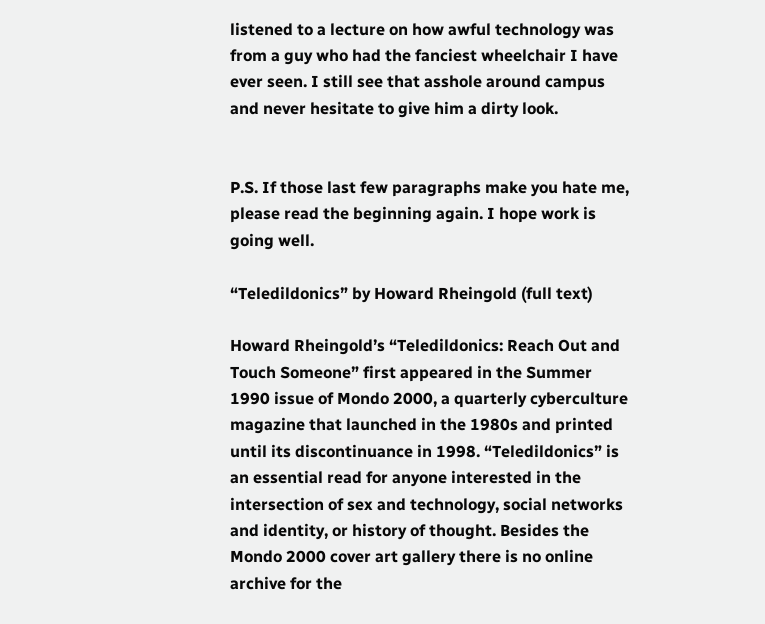listened to a lecture on how awful technology was from a guy who had the fanciest wheelchair I have ever seen. I still see that asshole around campus and never hesitate to give him a dirty look.


P.S. If those last few paragraphs make you hate me, please read the beginning again. I hope work is going well.

“Teledildonics” by Howard Rheingold (full text)

Howard Rheingold’s “Teledildonics: Reach Out and Touch Someone” first appeared in the Summer 1990 issue of Mondo 2000, a quarterly cyberculture magazine that launched in the 1980s and printed until its discontinuance in 1998. “Teledildonics” is an essential read for anyone interested in the intersection of sex and technology, social networks and identity, or history of thought. Besides the Mondo 2000 cover art gallery there is no online archive for the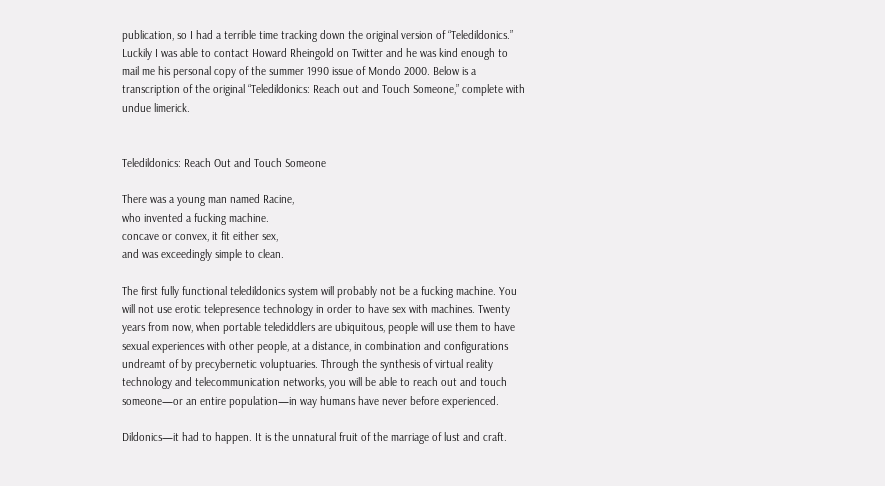publication, so I had a terrible time tracking down the original version of “Teledildonics.” Luckily I was able to contact Howard Rheingold on Twitter and he was kind enough to mail me his personal copy of the summer 1990 issue of Mondo 2000. Below is a transcription of the original “Teledildonics: Reach out and Touch Someone,” complete with undue limerick.


Teledildonics: Reach Out and Touch Someone

There was a young man named Racine,
who invented a fucking machine.
concave or convex, it fit either sex,
and was exceedingly simple to clean.

The first fully functional teledildonics system will probably not be a fucking machine. You will not use erotic telepresence technology in order to have sex with machines. Twenty years from now, when portable telediddlers are ubiquitous, people will use them to have sexual experiences with other people, at a distance, in combination and configurations undreamt of by precybernetic voluptuaries. Through the synthesis of virtual reality technology and telecommunication networks, you will be able to reach out and touch someone—or an entire population—in way humans have never before experienced.

Dildonics—it had to happen. It is the unnatural fruit of the marriage of lust and craft.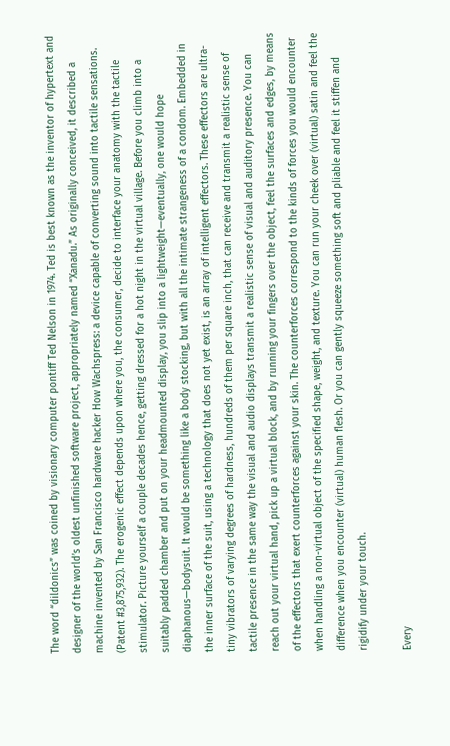The word “dildonics” was coined by visionary computer pontiff Ted Nelson in 1974. Ted is best known as the inventor of hypertext and designer of the world’s oldest unfinished software project, appropriately named “Xanadu.” As originally conceived, it described a machine invented by San Francisco hardware hacker How Wachspress: a device capable of converting sound into tactile sensations. (Patent #3,875,932). The erogenic effect depends upon where you, the consumer, decide to interface your anatomy with the tactile stimulator. Picture yourself a couple decades hence, getting dressed for a hot night in the virtual village. Before you climb into a suitably padded chamber and put on your headmounted display, you slip into a lightweight—eventually, one would hope diaphanous—bodysuit. It would be something like a body stocking, but with all the intimate strangeness of a condom. Embedded in the inner surface of the suit, using a technology that does not yet exist, is an array of intelligent effectors. These effectors are ultra-tiny vibrators of varying degrees of hardness, hundreds of them per square inch, that can receive and transmit a realistic sense of tactile presence in the same way the visual and audio displays transmit a realistic sense of visual and auditory presence. You can reach out your virtual hand, pick up a virtual block, and by running your fingers over the object, feel the surfaces and edges, by means of the effectors that exert counterforces against your skin. The counterforces correspond to the kinds of forces you would encounter when handling a non-virtual object of the specified shape, weight, and texture. You can run your cheek over (virtual) satin and feel the difference when you encounter (virtual) human flesh. Or you can gently squeeze something soft and pliable and feel it stiffen and rigidify under your touch.

Every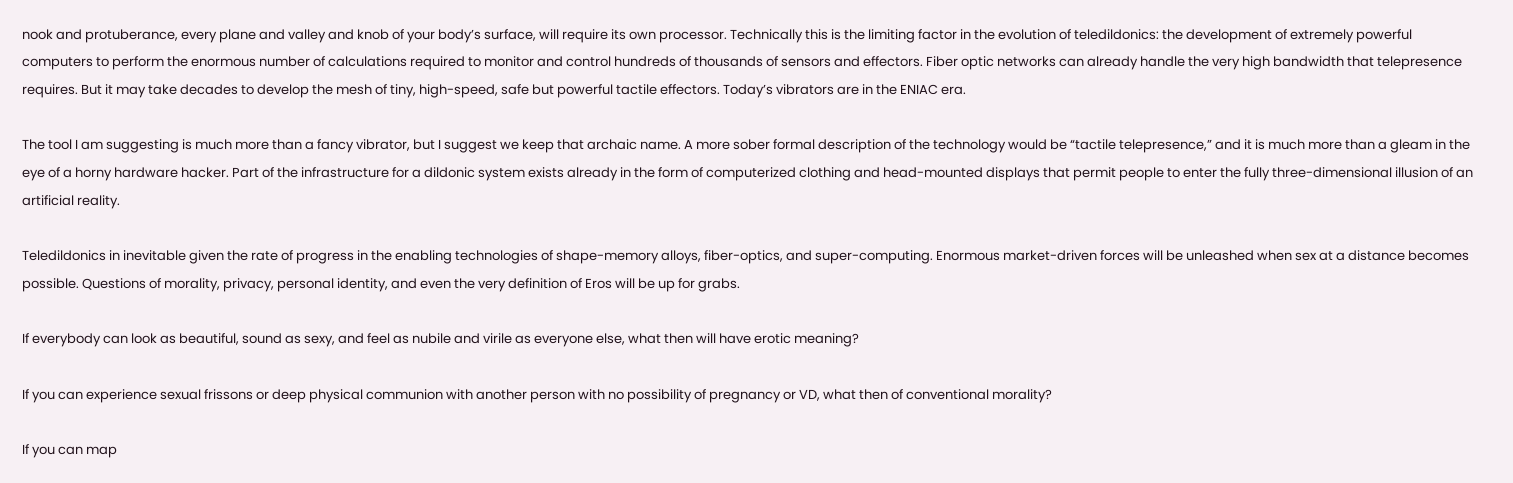nook and protuberance, every plane and valley and knob of your body’s surface, will require its own processor. Technically this is the limiting factor in the evolution of teledildonics: the development of extremely powerful computers to perform the enormous number of calculations required to monitor and control hundreds of thousands of sensors and effectors. Fiber optic networks can already handle the very high bandwidth that telepresence requires. But it may take decades to develop the mesh of tiny, high-speed, safe but powerful tactile effectors. Today’s vibrators are in the ENIAC era.

The tool I am suggesting is much more than a fancy vibrator, but I suggest we keep that archaic name. A more sober formal description of the technology would be “tactile telepresence,” and it is much more than a gleam in the eye of a horny hardware hacker. Part of the infrastructure for a dildonic system exists already in the form of computerized clothing and head-mounted displays that permit people to enter the fully three-dimensional illusion of an artificial reality.

Teledildonics in inevitable given the rate of progress in the enabling technologies of shape-memory alloys, fiber-optics, and super-computing. Enormous market-driven forces will be unleashed when sex at a distance becomes possible. Questions of morality, privacy, personal identity, and even the very definition of Eros will be up for grabs.

If everybody can look as beautiful, sound as sexy, and feel as nubile and virile as everyone else, what then will have erotic meaning?

If you can experience sexual frissons or deep physical communion with another person with no possibility of pregnancy or VD, what then of conventional morality?

If you can map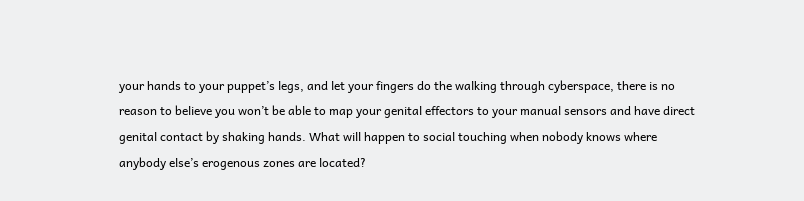your hands to your puppet’s legs, and let your fingers do the walking through cyberspace, there is no reason to believe you won’t be able to map your genital effectors to your manual sensors and have direct genital contact by shaking hands. What will happen to social touching when nobody knows where anybody else’s erogenous zones are located?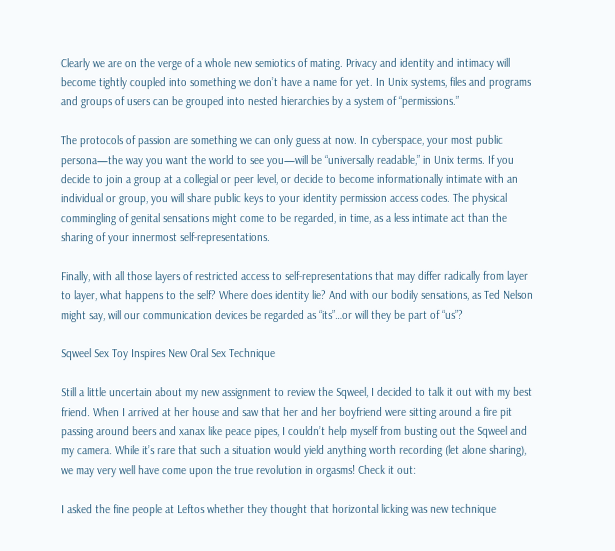Clearly we are on the verge of a whole new semiotics of mating. Privacy and identity and intimacy will become tightly coupled into something we don’t have a name for yet. In Unix systems, files and programs and groups of users can be grouped into nested hierarchies by a system of “permissions.”

The protocols of passion are something we can only guess at now. In cyberspace, your most public persona—the way you want the world to see you—will be “universally readable,” in Unix terms. If you decide to join a group at a collegial or peer level, or decide to become informationally intimate with an individual or group, you will share public keys to your identity permission access codes. The physical commingling of genital sensations might come to be regarded, in time, as a less intimate act than the sharing of your innermost self-representations.

Finally, with all those layers of restricted access to self-representations that may differ radically from layer to layer, what happens to the self? Where does identity lie? And with our bodily sensations, as Ted Nelson might say, will our communication devices be regarded as “its”…or will they be part of “us”?

Sqweel Sex Toy Inspires New Oral Sex Technique

Still a little uncertain about my new assignment to review the Sqweel, I decided to talk it out with my best friend. When I arrived at her house and saw that her and her boyfriend were sitting around a fire pit passing around beers and xanax like peace pipes, I couldn’t help myself from busting out the Sqweel and my camera. While it’s rare that such a situation would yield anything worth recording (let alone sharing), we may very well have come upon the true revolution in orgasms! Check it out:

I asked the fine people at Leftos whether they thought that horizontal licking was new technique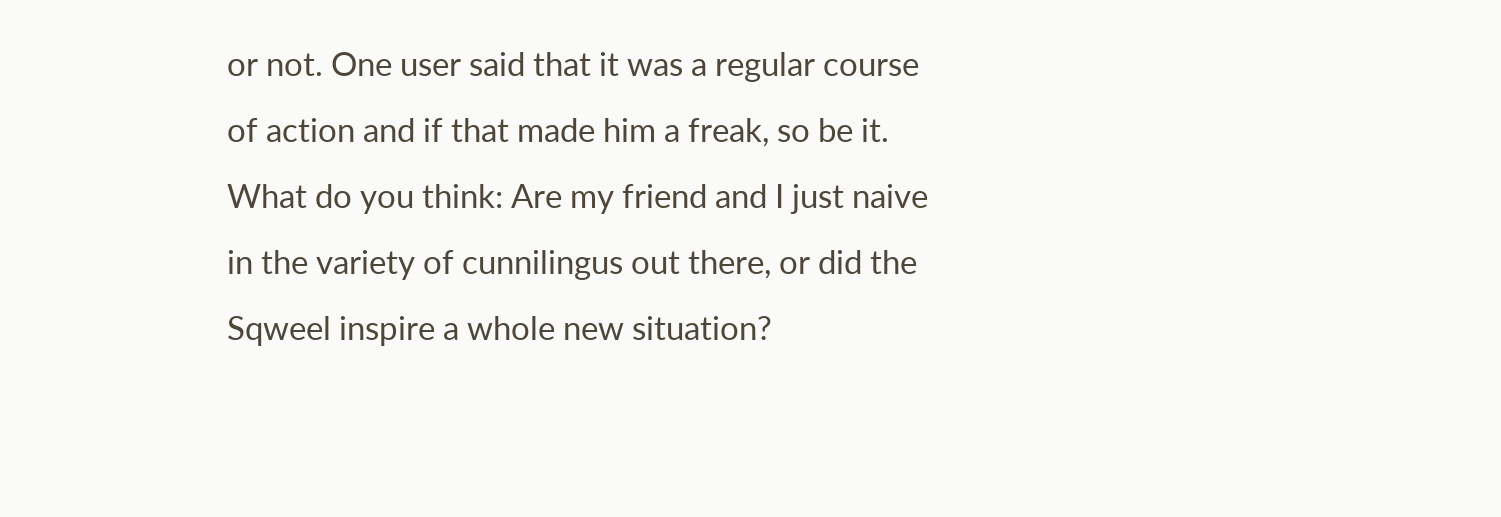or not. One user said that it was a regular course of action and if that made him a freak, so be it. What do you think: Are my friend and I just naive in the variety of cunnilingus out there, or did the Sqweel inspire a whole new situation?